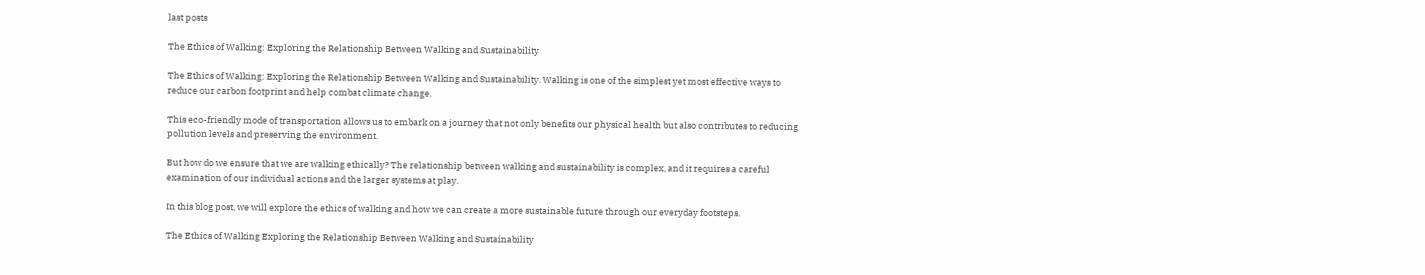last posts

The Ethics of Walking: Exploring the Relationship Between Walking and Sustainability

The Ethics of Walking: Exploring the Relationship Between Walking and Sustainability. Walking is one of the simplest yet most effective ways to reduce our carbon footprint and help combat climate change.

This eco-friendly mode of transportation allows us to embark on a journey that not only benefits our physical health but also contributes to reducing pollution levels and preserving the environment.

But how do we ensure that we are walking ethically? The relationship between walking and sustainability is complex, and it requires a careful examination of our individual actions and the larger systems at play.

In this blog post, we will explore the ethics of walking and how we can create a more sustainable future through our everyday footsteps.

The Ethics of Walking Exploring the Relationship Between Walking and Sustainability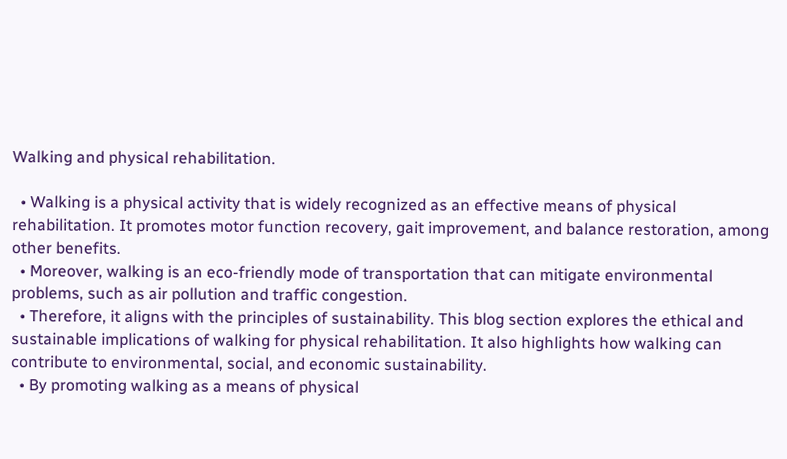Walking and physical rehabilitation.

  • Walking is a physical activity that is widely recognized as an effective means of physical rehabilitation. It promotes motor function recovery, gait improvement, and balance restoration, among other benefits.
  • Moreover, walking is an eco-friendly mode of transportation that can mitigate environmental problems, such as air pollution and traffic congestion.
  • Therefore, it aligns with the principles of sustainability. This blog section explores the ethical and sustainable implications of walking for physical rehabilitation. It also highlights how walking can contribute to environmental, social, and economic sustainability.
  • By promoting walking as a means of physical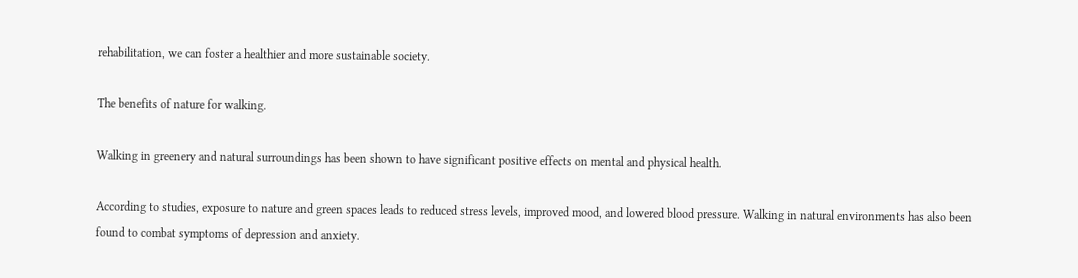rehabilitation, we can foster a healthier and more sustainable society.

The benefits of nature for walking.

Walking in greenery and natural surroundings has been shown to have significant positive effects on mental and physical health.

According to studies, exposure to nature and green spaces leads to reduced stress levels, improved mood, and lowered blood pressure. Walking in natural environments has also been found to combat symptoms of depression and anxiety.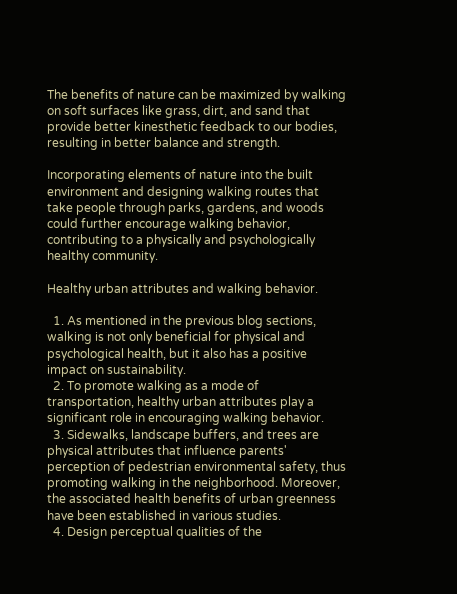The benefits of nature can be maximized by walking on soft surfaces like grass, dirt, and sand that provide better kinesthetic feedback to our bodies, resulting in better balance and strength.

Incorporating elements of nature into the built environment and designing walking routes that take people through parks, gardens, and woods could further encourage walking behavior, contributing to a physically and psychologically healthy community.

Healthy urban attributes and walking behavior.

  1. As mentioned in the previous blog sections, walking is not only beneficial for physical and psychological health, but it also has a positive impact on sustainability.
  2. To promote walking as a mode of transportation, healthy urban attributes play a significant role in encouraging walking behavior.
  3. Sidewalks, landscape buffers, and trees are physical attributes that influence parents' perception of pedestrian environmental safety, thus promoting walking in the neighborhood. Moreover, the associated health benefits of urban greenness have been established in various studies.
  4. Design perceptual qualities of the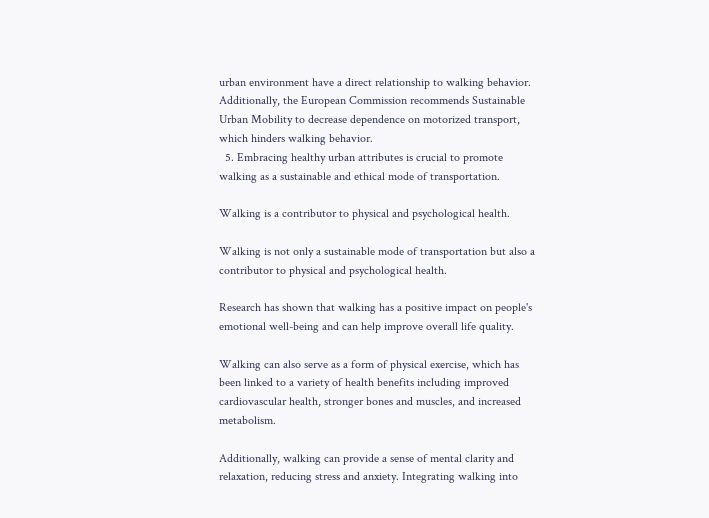urban environment have a direct relationship to walking behavior. Additionally, the European Commission recommends Sustainable Urban Mobility to decrease dependence on motorized transport, which hinders walking behavior.
  5. Embracing healthy urban attributes is crucial to promote walking as a sustainable and ethical mode of transportation.

Walking is a contributor to physical and psychological health.

Walking is not only a sustainable mode of transportation but also a contributor to physical and psychological health.

Research has shown that walking has a positive impact on people's emotional well-being and can help improve overall life quality.

Walking can also serve as a form of physical exercise, which has been linked to a variety of health benefits including improved cardiovascular health, stronger bones and muscles, and increased metabolism.

Additionally, walking can provide a sense of mental clarity and relaxation, reducing stress and anxiety. Integrating walking into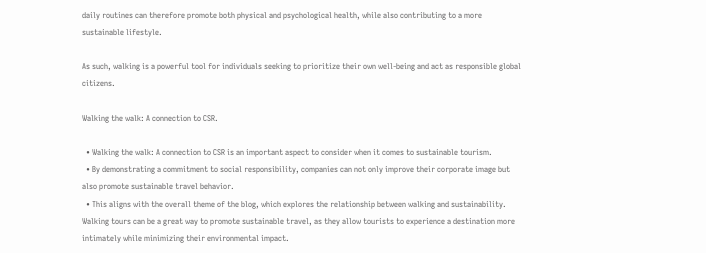daily routines can therefore promote both physical and psychological health, while also contributing to a more sustainable lifestyle.

As such, walking is a powerful tool for individuals seeking to prioritize their own well-being and act as responsible global citizens.

Walking the walk: A connection to CSR.

  • Walking the walk: A connection to CSR is an important aspect to consider when it comes to sustainable tourism.
  • By demonstrating a commitment to social responsibility, companies can not only improve their corporate image but also promote sustainable travel behavior.
  • This aligns with the overall theme of the blog, which explores the relationship between walking and sustainability. Walking tours can be a great way to promote sustainable travel, as they allow tourists to experience a destination more intimately while minimizing their environmental impact.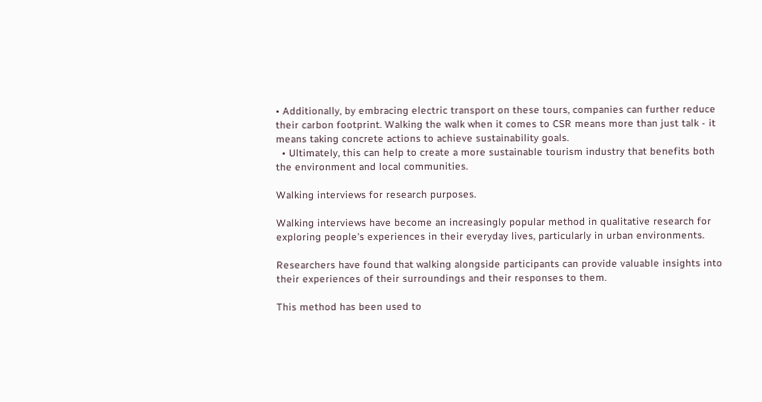• Additionally, by embracing electric transport on these tours, companies can further reduce their carbon footprint. Walking the walk when it comes to CSR means more than just talk - it means taking concrete actions to achieve sustainability goals.
  • Ultimately, this can help to create a more sustainable tourism industry that benefits both the environment and local communities.

Walking interviews for research purposes.

Walking interviews have become an increasingly popular method in qualitative research for exploring people's experiences in their everyday lives, particularly in urban environments.

Researchers have found that walking alongside participants can provide valuable insights into their experiences of their surroundings and their responses to them.

This method has been used to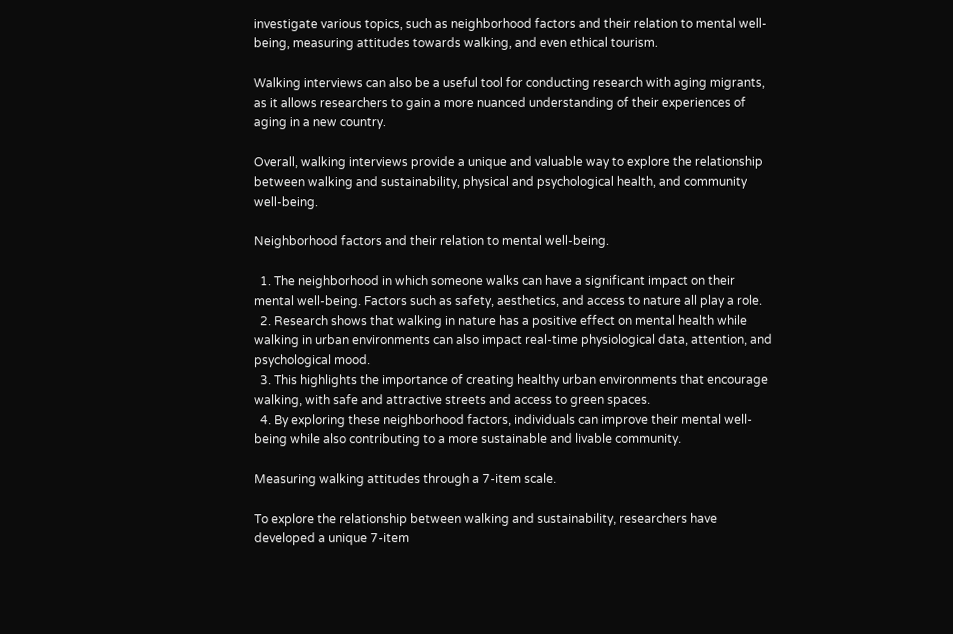investigate various topics, such as neighborhood factors and their relation to mental well-being, measuring attitudes towards walking, and even ethical tourism.

Walking interviews can also be a useful tool for conducting research with aging migrants, as it allows researchers to gain a more nuanced understanding of their experiences of aging in a new country.

Overall, walking interviews provide a unique and valuable way to explore the relationship between walking and sustainability, physical and psychological health, and community well-being.

Neighborhood factors and their relation to mental well-being.

  1. The neighborhood in which someone walks can have a significant impact on their mental well-being. Factors such as safety, aesthetics, and access to nature all play a role.
  2. Research shows that walking in nature has a positive effect on mental health while walking in urban environments can also impact real-time physiological data, attention, and psychological mood.
  3. This highlights the importance of creating healthy urban environments that encourage walking, with safe and attractive streets and access to green spaces.
  4. By exploring these neighborhood factors, individuals can improve their mental well-being while also contributing to a more sustainable and livable community.

Measuring walking attitudes through a 7-item scale.

To explore the relationship between walking and sustainability, researchers have developed a unique 7-item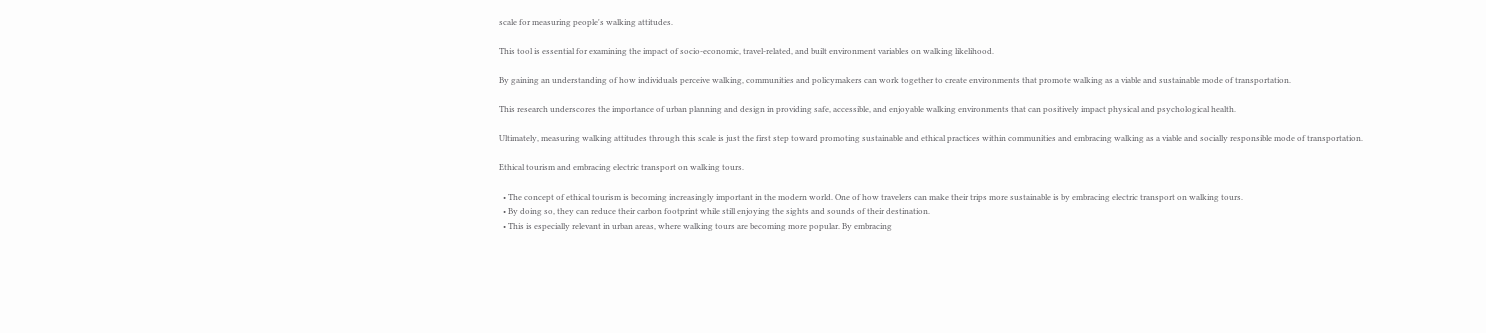scale for measuring people's walking attitudes.

This tool is essential for examining the impact of socio-economic, travel-related, and built environment variables on walking likelihood.

By gaining an understanding of how individuals perceive walking, communities and policymakers can work together to create environments that promote walking as a viable and sustainable mode of transportation.

This research underscores the importance of urban planning and design in providing safe, accessible, and enjoyable walking environments that can positively impact physical and psychological health.

Ultimately, measuring walking attitudes through this scale is just the first step toward promoting sustainable and ethical practices within communities and embracing walking as a viable and socially responsible mode of transportation.

Ethical tourism and embracing electric transport on walking tours.

  • The concept of ethical tourism is becoming increasingly important in the modern world. One of how travelers can make their trips more sustainable is by embracing electric transport on walking tours.
  • By doing so, they can reduce their carbon footprint while still enjoying the sights and sounds of their destination.
  • This is especially relevant in urban areas, where walking tours are becoming more popular. By embracing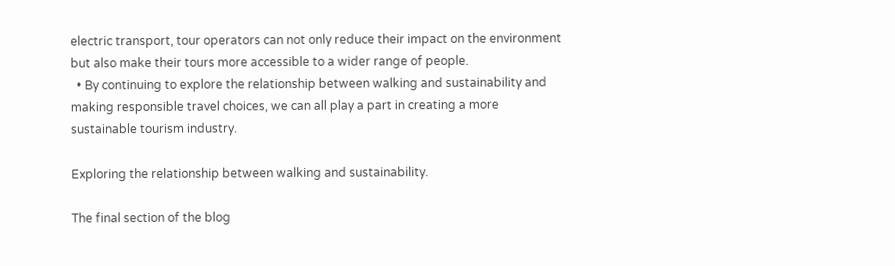electric transport, tour operators can not only reduce their impact on the environment but also make their tours more accessible to a wider range of people.
  • By continuing to explore the relationship between walking and sustainability and making responsible travel choices, we can all play a part in creating a more sustainable tourism industry.

Exploring the relationship between walking and sustainability.

The final section of the blog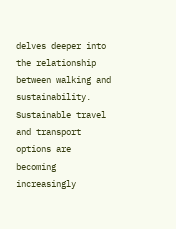delves deeper into the relationship between walking and sustainability. Sustainable travel and transport options are becoming increasingly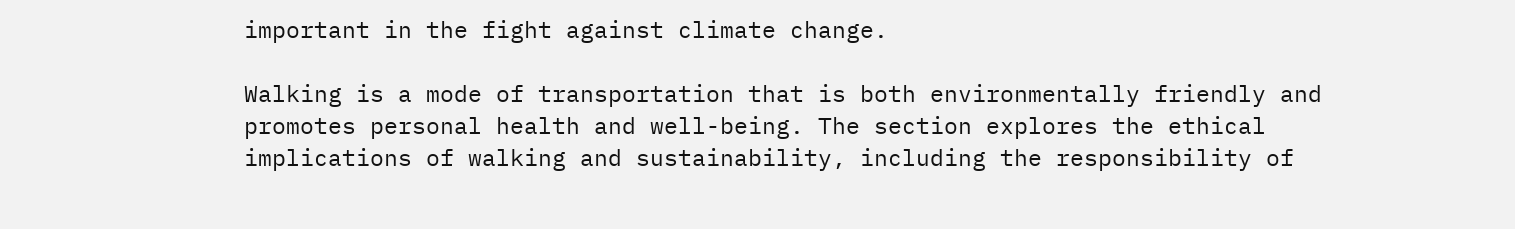important in the fight against climate change.

Walking is a mode of transportation that is both environmentally friendly and promotes personal health and well-being. The section explores the ethical implications of walking and sustainability, including the responsibility of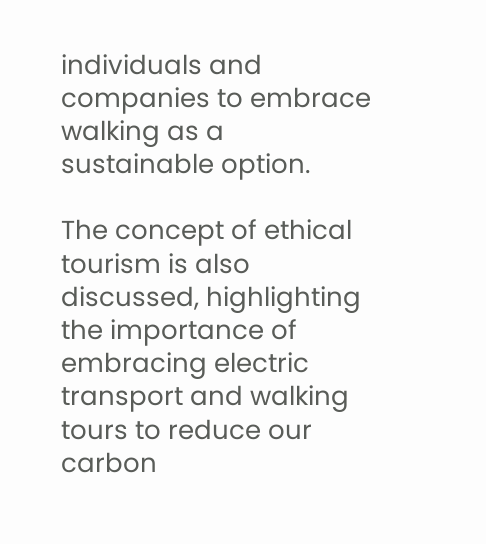individuals and companies to embrace walking as a sustainable option.

The concept of ethical tourism is also discussed, highlighting the importance of embracing electric transport and walking tours to reduce our carbon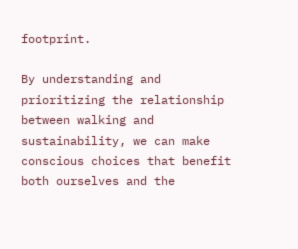footprint.

By understanding and prioritizing the relationship between walking and sustainability, we can make conscious choices that benefit both ourselves and the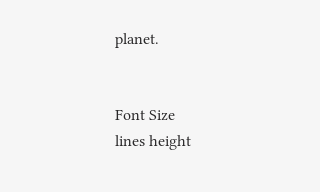planet.


Font Size
lines height